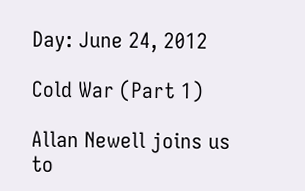Day: June 24, 2012

Cold War (Part 1)

Allan Newell joins us to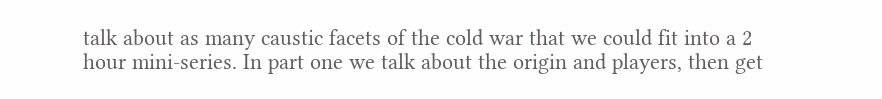talk about as many caustic facets of the cold war that we could fit into a 2 hour mini-series. In part one we talk about the origin and players, then get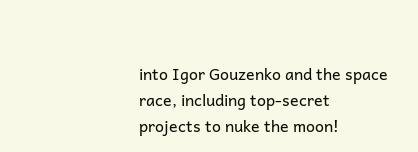into Igor Gouzenko and the space race, including top-secret projects to nuke the moon!